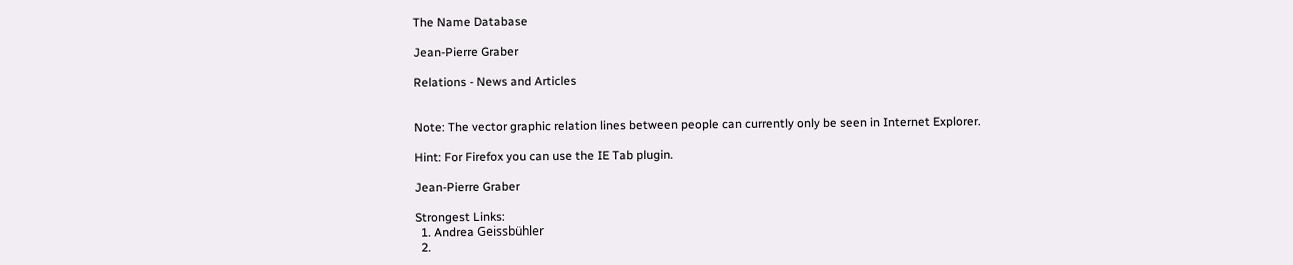The Name Database

Jean-Pierre Graber

Relations - News and Articles


Note: The vector graphic relation lines between people can currently only be seen in Internet Explorer.

Hint: For Firefox you can use the IE Tab plugin.

Jean-Pierre Graber

Strongest Links:
  1. Andrea Geissbühler
  2.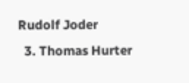Rudolf Joder
  3. Thomas Hurter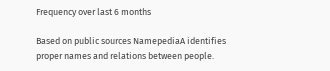Frequency over last 6 months

Based on public sources NamepediaA identifies proper names and relations between people.